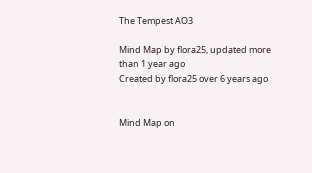The Tempest AO3

Mind Map by flora25, updated more than 1 year ago
Created by flora25 over 6 years ago


Mind Map on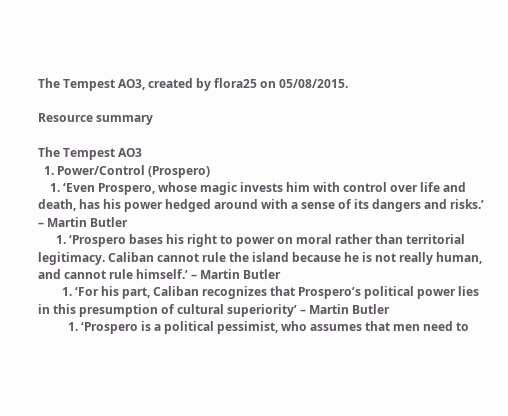The Tempest AO3, created by flora25 on 05/08/2015.

Resource summary

The Tempest AO3
  1. Power/Control (Prospero)
    1. ‘Even Prospero, whose magic invests him with control over life and death, has his power hedged around with a sense of its dangers and risks.’ – Martin Butler
      1. ‘Prospero bases his right to power on moral rather than territorial legitimacy. Caliban cannot rule the island because he is not really human, and cannot rule himself.’ – Martin Butler
        1. ‘For his part, Caliban recognizes that Prospero’s political power lies in this presumption of cultural superiority’ – Martin Butler
          1. ‘Prospero is a political pessimist, who assumes that men need to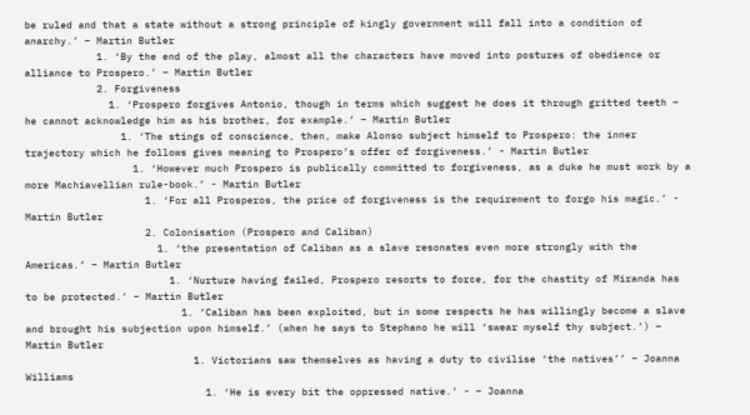be ruled and that a state without a strong principle of kingly government will fall into a condition of anarchy.’ – Martin Butler
            1. ‘By the end of the play, almost all the characters have moved into postures of obedience or alliance to Prospero.’ – Martin Butler
            2. Forgiveness
              1. ‘Prospero forgives Antonio, though in terms which suggest he does it through gritted teeth – he cannot acknowledge him as his brother, for example.’ – Martin Butler
                1. ‘The stings of conscience, then, make Alonso subject himself to Prospero: the inner trajectory which he follows gives meaning to Prospero’s offer of forgiveness.’ - Martin Butler
                  1. ‘However much Prospero is publically committed to forgiveness, as a duke he must work by a more Machiavellian rule-book.’ - Martin Butler
                    1. ‘For all Prosperos, the price of forgiveness is the requirement to forgo his magic.’ - Martin Butler
                    2. Colonisation (Prospero and Caliban)
                      1. ‘the presentation of Caliban as a slave resonates even more strongly with the Americas.’ – Martin Butler
                        1. ‘Nurture having failed, Prospero resorts to force, for the chastity of Miranda has to be protected.’ – Martin Butler
                          1. ‘Caliban has been exploited, but in some respects he has willingly become a slave and brought his subjection upon himself.’ (when he says to Stephano he will ‘swear myself thy subject.’) – Martin Butler
                            1. Victorians saw themselves as having a duty to civilise ‘the natives’’ – Joanna Williams
                              1. ‘He is every bit the oppressed native.’ - – Joanna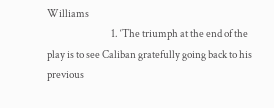Williams
                                1. ‘The triumph at the end of the play is to see Caliban gratefully going back to his previous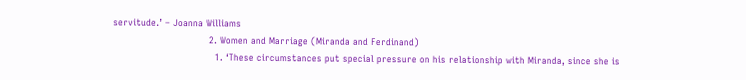servitude.’ – Joanna Williams
                                2. Women and Marriage (Miranda and Ferdinand)
                                  1. ‘These circumstances put special pressure on his relationship with Miranda, since she is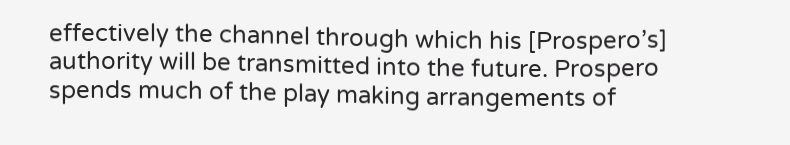effectively the channel through which his [Prospero’s] authority will be transmitted into the future. Prospero spends much of the play making arrangements of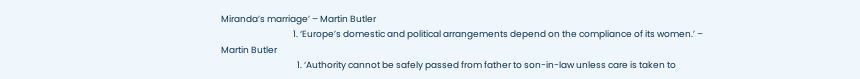Miranda’s marriage’ – Martin Butler
                                    1. ‘Europe’s domestic and political arrangements depend on the compliance of its women.’ – Martin Butler
                                      1. ‘Authority cannot be safely passed from father to son-in-law unless care is taken to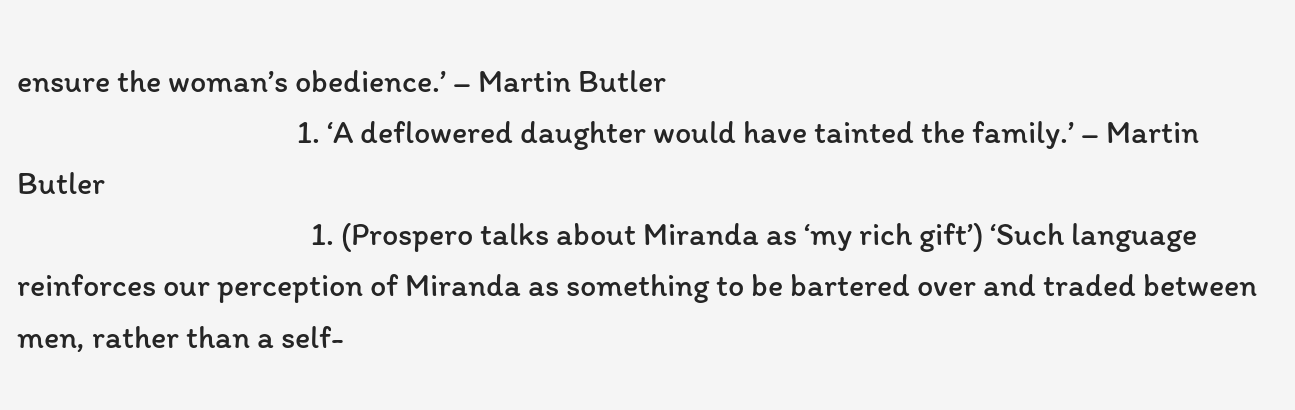ensure the woman’s obedience.’ – Martin Butler
                                        1. ‘A deflowered daughter would have tainted the family.’ – Martin Butler
                                          1. (Prospero talks about Miranda as ‘my rich gift’) ‘Such language reinforces our perception of Miranda as something to be bartered over and traded between men, rather than a self-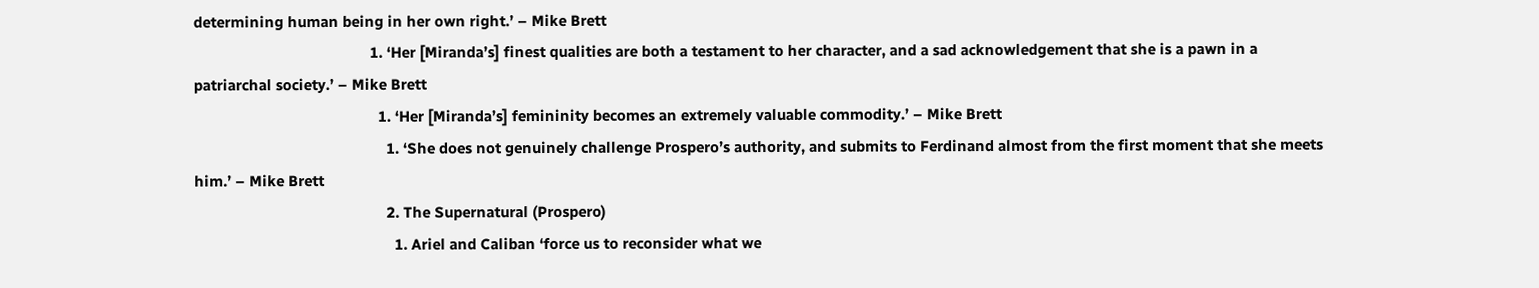determining human being in her own right.’ – Mike Brett
                                            1. ‘Her [Miranda’s] finest qualities are both a testament to her character, and a sad acknowledgement that she is a pawn in a patriarchal society.’ – Mike Brett
                                              1. ‘Her [Miranda’s] femininity becomes an extremely valuable commodity.’ – Mike Brett
                                                1. ‘She does not genuinely challenge Prospero’s authority, and submits to Ferdinand almost from the first moment that she meets him.’ – Mike Brett
                                                2. The Supernatural (Prospero)
                                                  1. Ariel and Caliban ‘force us to reconsider what we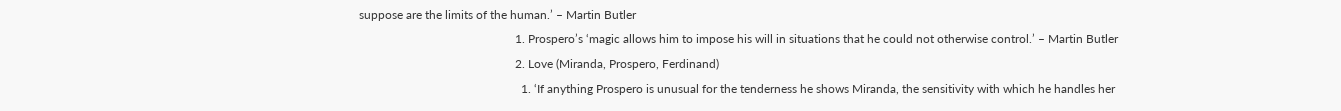suppose are the limits of the human.’ – Martin Butler
                                                    1. Prospero’s ‘magic allows him to impose his will in situations that he could not otherwise control.’ – Martin Butler
                                                    2. Love (Miranda, Prospero, Ferdinand)
                                                      1. ‘If anything Prospero is unusual for the tenderness he shows Miranda, the sensitivity with which he handles her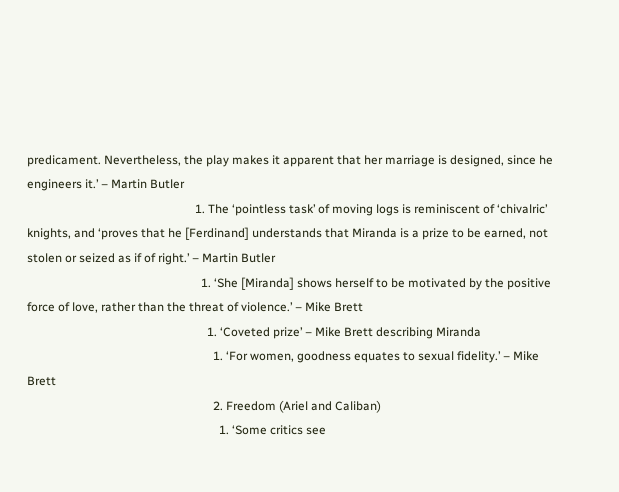predicament. Nevertheless, the play makes it apparent that her marriage is designed, since he engineers it.’ – Martin Butler
                                                        1. The ‘pointless task’ of moving logs is reminiscent of ‘chivalric’ knights, and ‘proves that he [Ferdinand] understands that Miranda is a prize to be earned, not stolen or seized as if of right.’ – Martin Butler
                                                          1. ‘She [Miranda] shows herself to be motivated by the positive force of love, rather than the threat of violence.’ – Mike Brett
                                                            1. ‘Coveted prize’ – Mike Brett describing Miranda
                                                              1. ‘For women, goodness equates to sexual fidelity.’ – Mike Brett
                                                              2. Freedom (Ariel and Caliban)
                                                                1. ‘Some critics see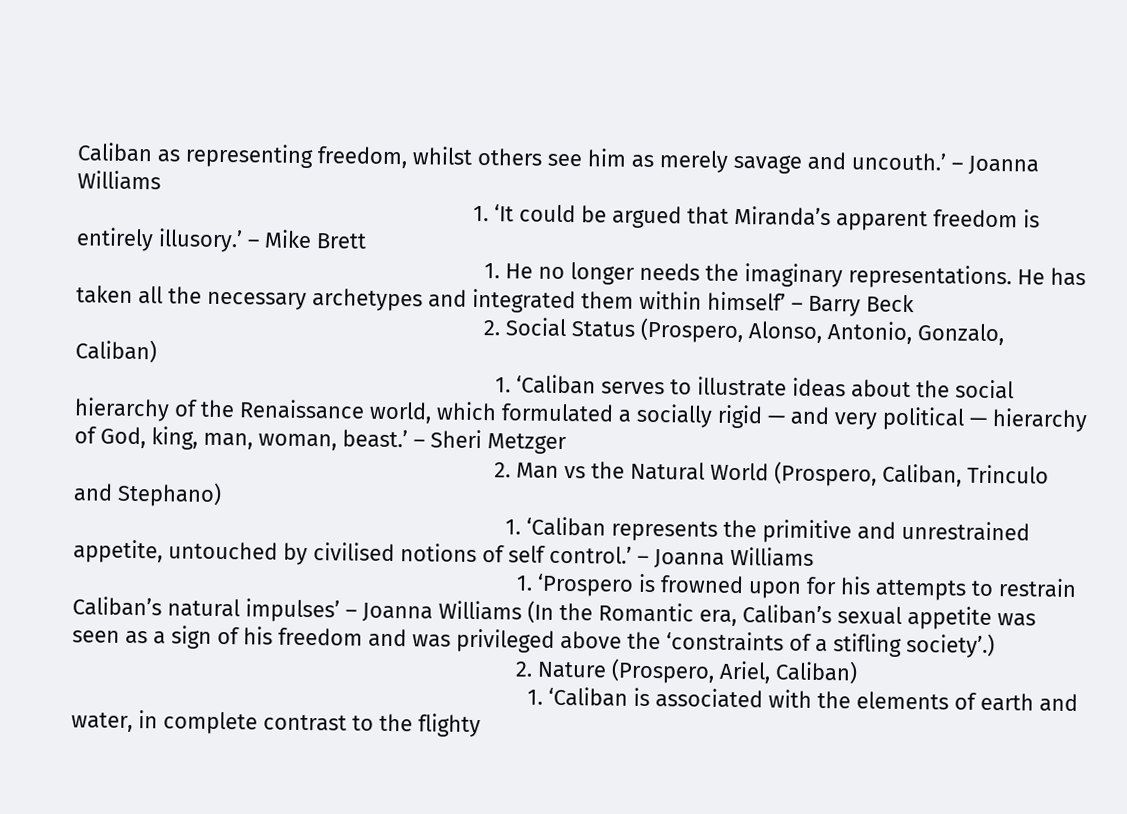Caliban as representing freedom, whilst others see him as merely savage and uncouth.’ – Joanna Williams
                                                                  1. ‘It could be argued that Miranda’s apparent freedom is entirely illusory.’ – Mike Brett
                                                                    1. He no longer needs the imaginary representations. He has taken all the necessary archetypes and integrated them within himself’ – Barry Beck
                                                                    2. Social Status (Prospero, Alonso, Antonio, Gonzalo, Caliban)
                                                                      1. ‘Caliban serves to illustrate ideas about the social hierarchy of the Renaissance world, which formulated a socially rigid — and very political — hierarchy of God, king, man, woman, beast.’ – Sheri Metzger
                                                                      2. Man vs the Natural World (Prospero, Caliban, Trinculo and Stephano)
                                                                        1. ‘Caliban represents the primitive and unrestrained appetite, untouched by civilised notions of self control.’ – Joanna Williams
                                                                          1. ‘Prospero is frowned upon for his attempts to restrain Caliban’s natural impulses’ – Joanna Williams (In the Romantic era, Caliban’s sexual appetite was seen as a sign of his freedom and was privileged above the ‘constraints of a stifling society’.)
                                                                          2. Nature (Prospero, Ariel, Caliban)
                                                                            1. ‘Caliban is associated with the elements of earth and water, in complete contrast to the flighty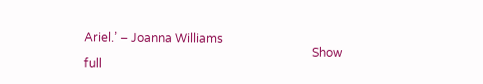Ariel.’ – Joanna Williams
                                                                            Show full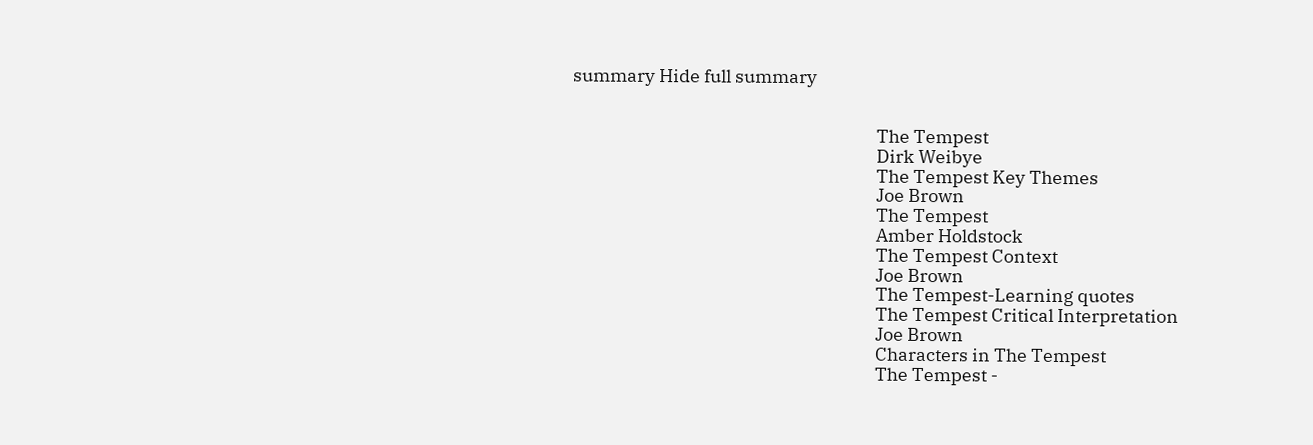summary Hide full summary


                                                                            The Tempest
                                                                            Dirk Weibye
                                                                            The Tempest Key Themes
                                                                            Joe Brown
                                                                            The Tempest
                                                                            Amber Holdstock
                                                                            The Tempest Context
                                                                            Joe Brown
                                                                            The Tempest-Learning quotes
                                                                            The Tempest Critical Interpretation
                                                                            Joe Brown
                                                                            Characters in The Tempest
                                                                            The Tempest -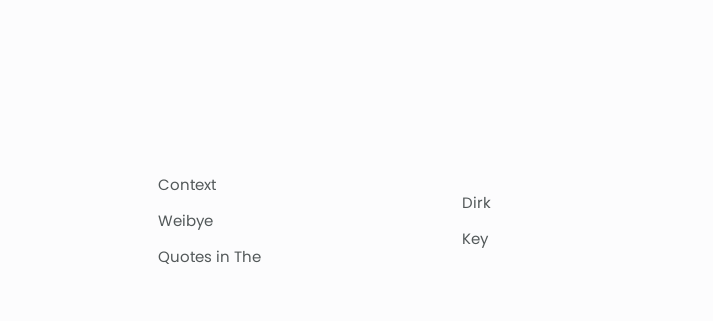Context
                                                                            Dirk Weibye
                                                                            Key Quotes in The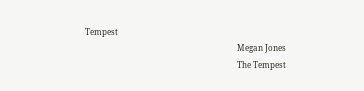Tempest
                                                                            Megan Jones
                                                                            The Tempest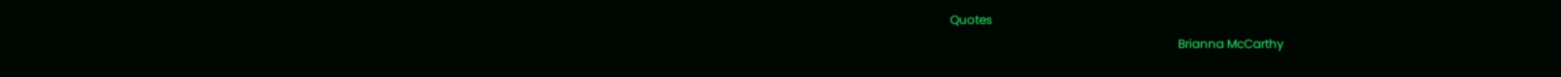Quotes
                                                                            Brianna McCarthy